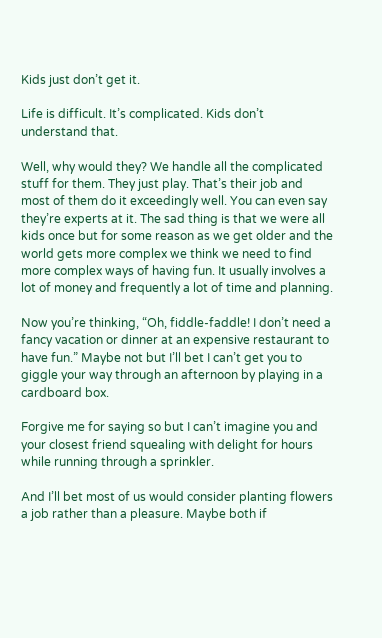Kids just don’t get it.

Life is difficult. It’s complicated. Kids don’t understand that.

Well, why would they? We handle all the complicated stuff for them. They just play. That’s their job and most of them do it exceedingly well. You can even say they’re experts at it. The sad thing is that we were all kids once but for some reason as we get older and the world gets more complex we think we need to find more complex ways of having fun. It usually involves a lot of money and frequently a lot of time and planning.

Now you’re thinking, “Oh, fiddle-faddle! I don’t need a fancy vacation or dinner at an expensive restaurant to have fun.” Maybe not but I’ll bet I can’t get you to giggle your way through an afternoon by playing in a cardboard box.

Forgive me for saying so but I can’t imagine you and your closest friend squealing with delight for hours while running through a sprinkler.

And I’ll bet most of us would consider planting flowers a job rather than a pleasure. Maybe both if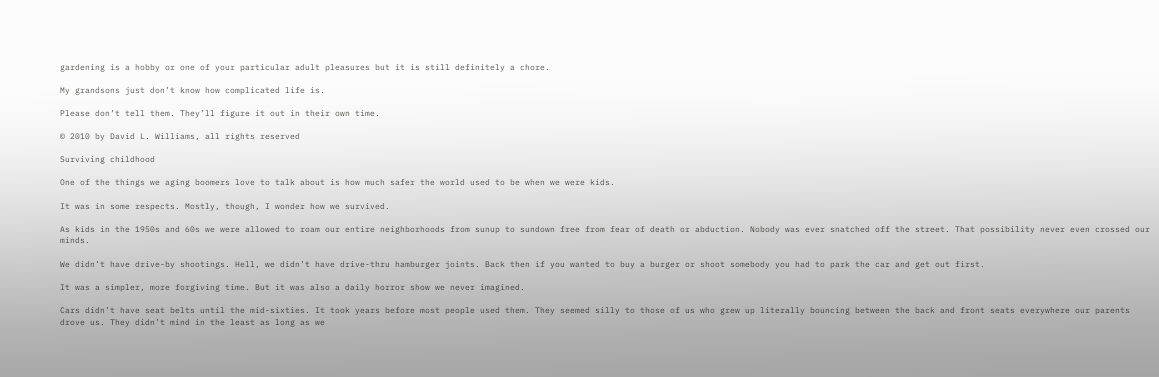gardening is a hobby or one of your particular adult pleasures but it is still definitely a chore.

My grandsons just don’t know how complicated life is.

Please don’t tell them. They’ll figure it out in their own time.

© 2010 by David L. Williams, all rights reserved

Surviving childhood

One of the things we aging boomers love to talk about is how much safer the world used to be when we were kids.

It was in some respects. Mostly, though, I wonder how we survived.

As kids in the 1950s and 60s we were allowed to roam our entire neighborhoods from sunup to sundown free from fear of death or abduction. Nobody was ever snatched off the street. That possibility never even crossed our minds.

We didn’t have drive-by shootings. Hell, we didn’t have drive-thru hamburger joints. Back then if you wanted to buy a burger or shoot somebody you had to park the car and get out first.

It was a simpler, more forgiving time. But it was also a daily horror show we never imagined.

Cars didn’t have seat belts until the mid-sixties. It took years before most people used them. They seemed silly to those of us who grew up literally bouncing between the back and front seats everywhere our parents drove us. They didn’t mind in the least as long as we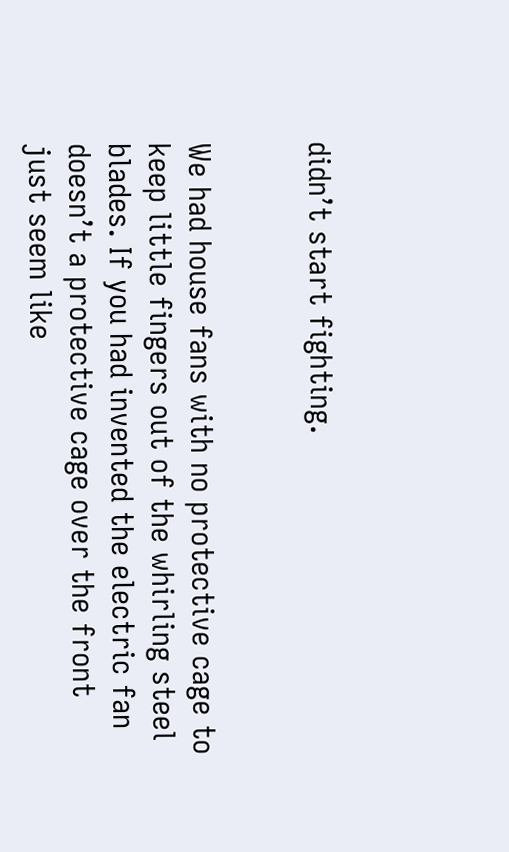didn’t start fighting.


We had house fans with no protective cage to keep little fingers out of the whirling steel blades. If you had invented the electric fan doesn’t a protective cage over the front just seem like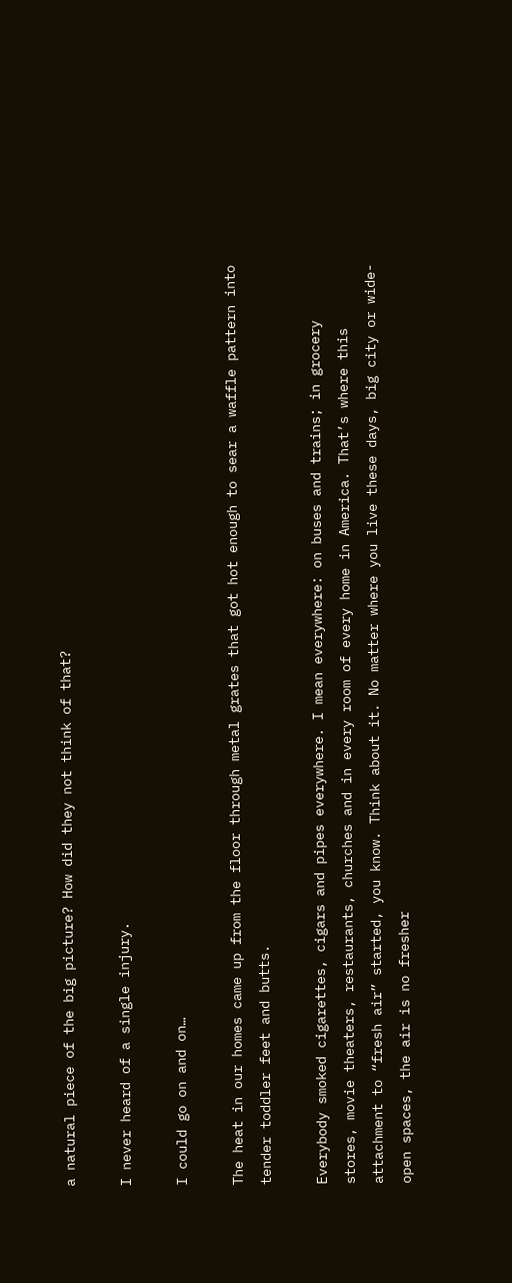a natural piece of the big picture? How did they not think of that?

I never heard of a single injury.

I could go on and on…

The heat in our homes came up from the floor through metal grates that got hot enough to sear a waffle pattern into tender toddler feet and butts.

Everybody smoked cigarettes, cigars and pipes everywhere. I mean everywhere: on buses and trains; in grocery stores, movie theaters, restaurants, churches and in every room of every home in America. That’s where this attachment to “fresh air” started, you know. Think about it. No matter where you live these days, big city or wide-open spaces, the air is no fresher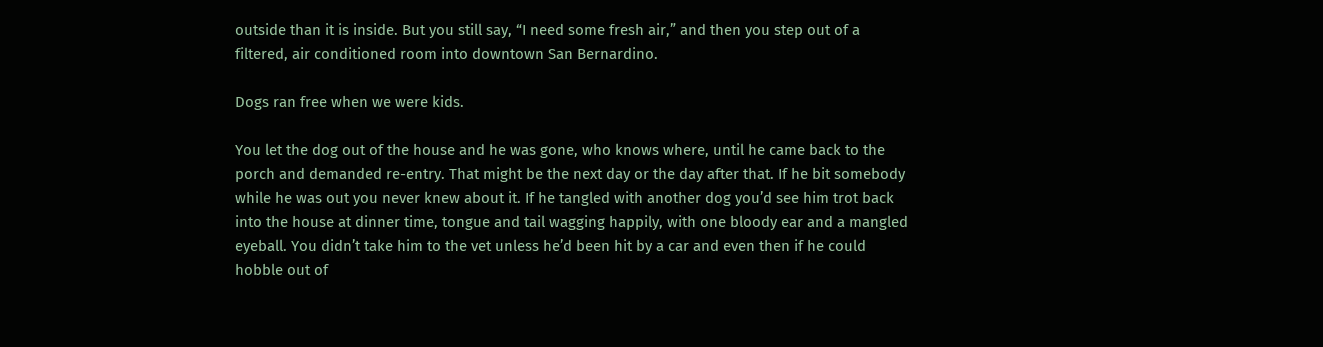outside than it is inside. But you still say, “I need some fresh air,” and then you step out of a filtered, air conditioned room into downtown San Bernardino.

Dogs ran free when we were kids.

You let the dog out of the house and he was gone, who knows where, until he came back to the porch and demanded re-entry. That might be the next day or the day after that. If he bit somebody while he was out you never knew about it. If he tangled with another dog you’d see him trot back into the house at dinner time, tongue and tail wagging happily, with one bloody ear and a mangled eyeball. You didn’t take him to the vet unless he’d been hit by a car and even then if he could hobble out of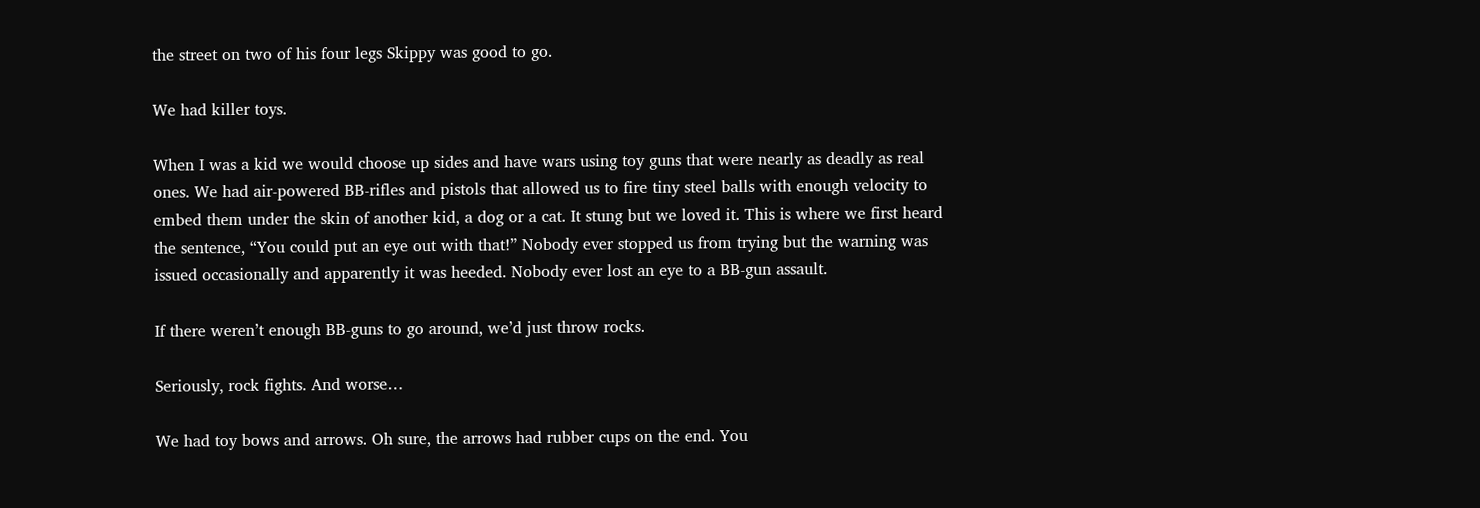the street on two of his four legs Skippy was good to go.

We had killer toys.

When I was a kid we would choose up sides and have wars using toy guns that were nearly as deadly as real ones. We had air-powered BB-rifles and pistols that allowed us to fire tiny steel balls with enough velocity to embed them under the skin of another kid, a dog or a cat. It stung but we loved it. This is where we first heard the sentence, “You could put an eye out with that!” Nobody ever stopped us from trying but the warning was issued occasionally and apparently it was heeded. Nobody ever lost an eye to a BB-gun assault.

If there weren’t enough BB-guns to go around, we’d just throw rocks.

Seriously, rock fights. And worse…

We had toy bows and arrows. Oh sure, the arrows had rubber cups on the end. You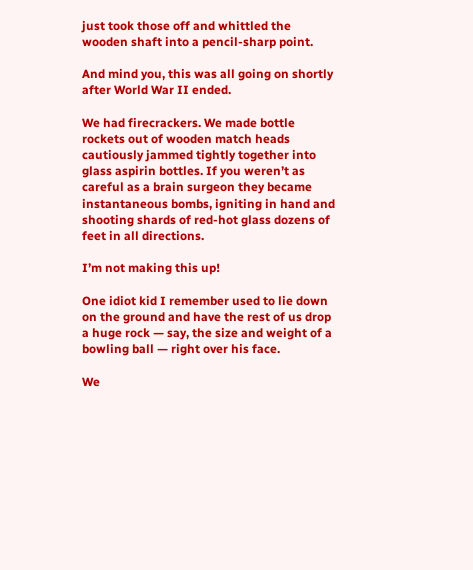just took those off and whittled the wooden shaft into a pencil-sharp point.

And mind you, this was all going on shortly after World War II ended.

We had firecrackers. We made bottle rockets out of wooden match heads cautiously jammed tightly together into glass aspirin bottles. If you weren’t as careful as a brain surgeon they became instantaneous bombs, igniting in hand and shooting shards of red-hot glass dozens of feet in all directions.

I’m not making this up!

One idiot kid I remember used to lie down on the ground and have the rest of us drop a huge rock — say, the size and weight of a bowling ball — right over his face.

We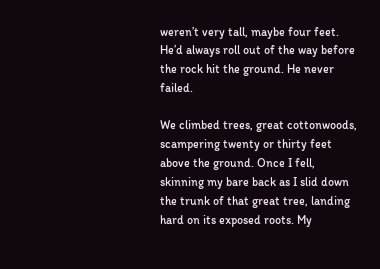weren’t very tall, maybe four feet. He’d always roll out of the way before the rock hit the ground. He never failed.

We climbed trees, great cottonwoods, scampering twenty or thirty feet above the ground. Once I fell, skinning my bare back as I slid down the trunk of that great tree, landing hard on its exposed roots. My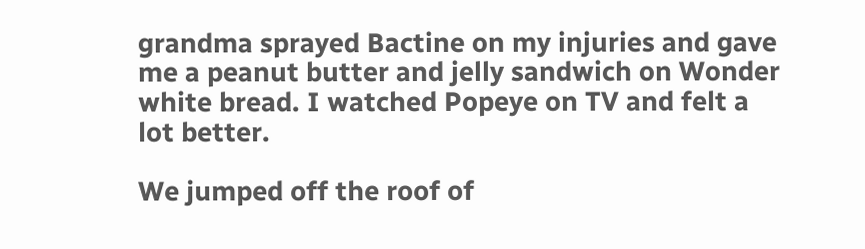grandma sprayed Bactine on my injuries and gave me a peanut butter and jelly sandwich on Wonder white bread. I watched Popeye on TV and felt a lot better.

We jumped off the roof of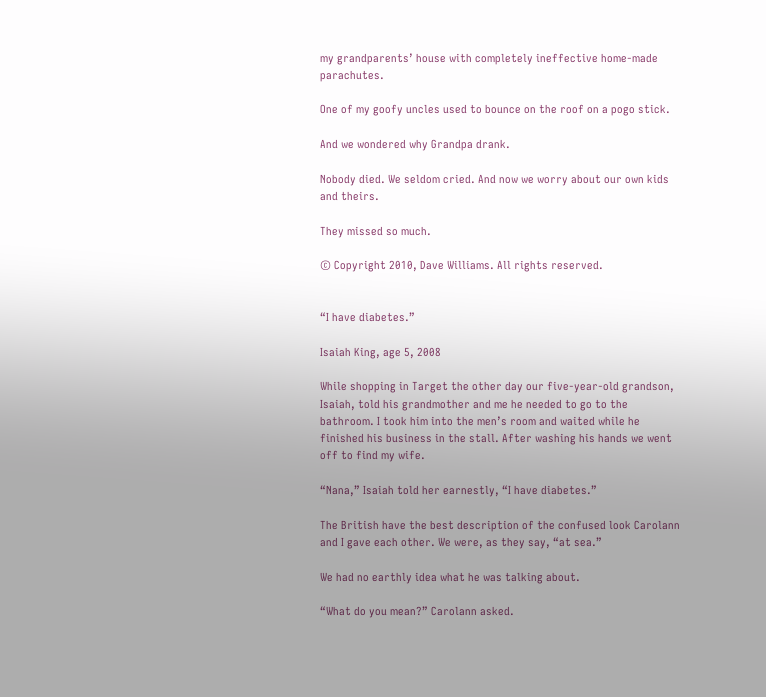my grandparents’ house with completely ineffective home-made parachutes.

One of my goofy uncles used to bounce on the roof on a pogo stick.

And we wondered why Grandpa drank.

Nobody died. We seldom cried. And now we worry about our own kids and theirs.

They missed so much.

© Copyright 2010, Dave Williams. All rights reserved.


“I have diabetes.”

Isaiah King, age 5, 2008

While shopping in Target the other day our five-year-old grandson, Isaiah, told his grandmother and me he needed to go to the bathroom. I took him into the men’s room and waited while he finished his business in the stall. After washing his hands we went off to find my wife.

“Nana,” Isaiah told her earnestly, “I have diabetes.”

The British have the best description of the confused look Carolann and I gave each other. We were, as they say, “at sea.”

We had no earthly idea what he was talking about.

“What do you mean?” Carolann asked.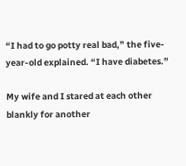“I had to go potty real bad,” the five-year-old explained. “I have diabetes.”

My wife and I stared at each other blankly for another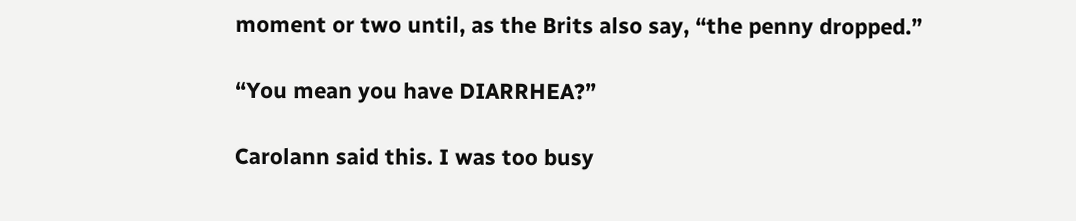moment or two until, as the Brits also say, “the penny dropped.”

“You mean you have DIARRHEA?”

Carolann said this. I was too busy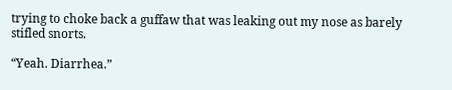trying to choke back a guffaw that was leaking out my nose as barely stifled snorts.

“Yeah. Diarrhea.”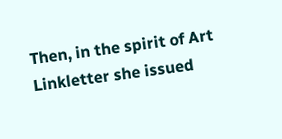Then, in the spirit of Art Linkletter she issued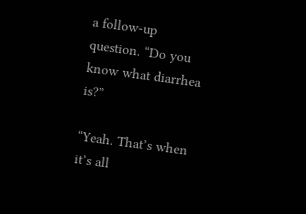a follow-up question. “Do you know what diarrhea is?”

“Yeah. That’s when it’s all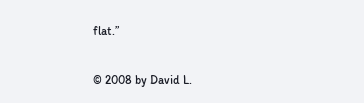flat.”

© 2008 by David L.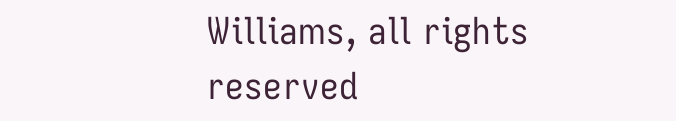Williams, all rights reserved